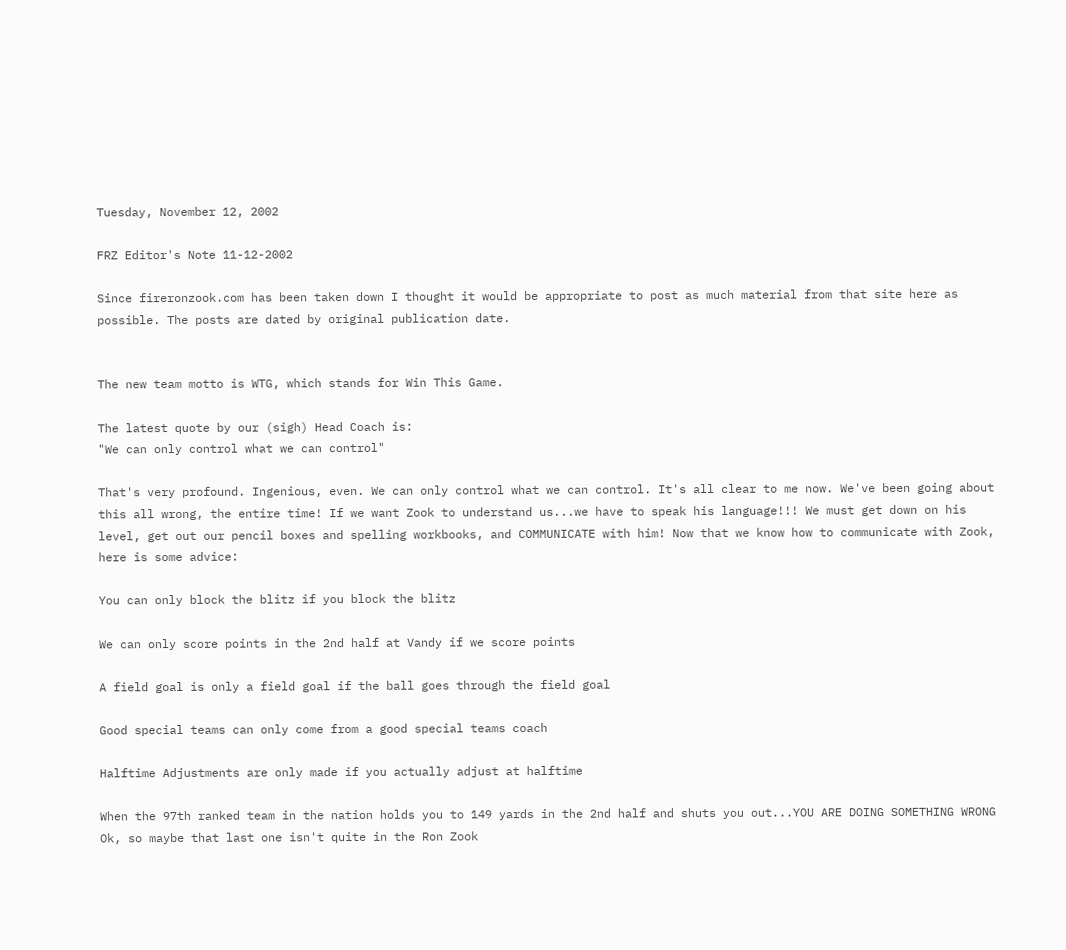Tuesday, November 12, 2002

FRZ Editor's Note 11-12-2002

Since fireronzook.com has been taken down I thought it would be appropriate to post as much material from that site here as possible. The posts are dated by original publication date.


The new team motto is WTG, which stands for Win This Game.

The latest quote by our (sigh) Head Coach is:
"We can only control what we can control"

That's very profound. Ingenious, even. We can only control what we can control. It's all clear to me now. We've been going about this all wrong, the entire time! If we want Zook to understand us...we have to speak his language!!! We must get down on his level, get out our pencil boxes and spelling workbooks, and COMMUNICATE with him! Now that we know how to communicate with Zook, here is some advice:

You can only block the blitz if you block the blitz

We can only score points in the 2nd half at Vandy if we score points

A field goal is only a field goal if the ball goes through the field goal

Good special teams can only come from a good special teams coach

Halftime Adjustments are only made if you actually adjust at halftime

When the 97th ranked team in the nation holds you to 149 yards in the 2nd half and shuts you out...YOU ARE DOING SOMETHING WRONG
Ok, so maybe that last one isn't quite in the Ron Zook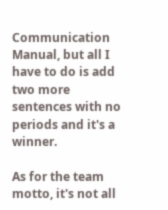Communication Manual, but all I have to do is add two more sentences with no periods and it's a winner.

As for the team motto, it's not all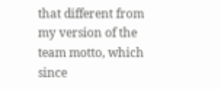that different from my version of the team motto, which since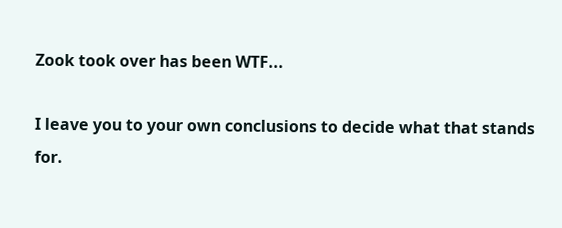Zook took over has been WTF...

I leave you to your own conclusions to decide what that stands for.